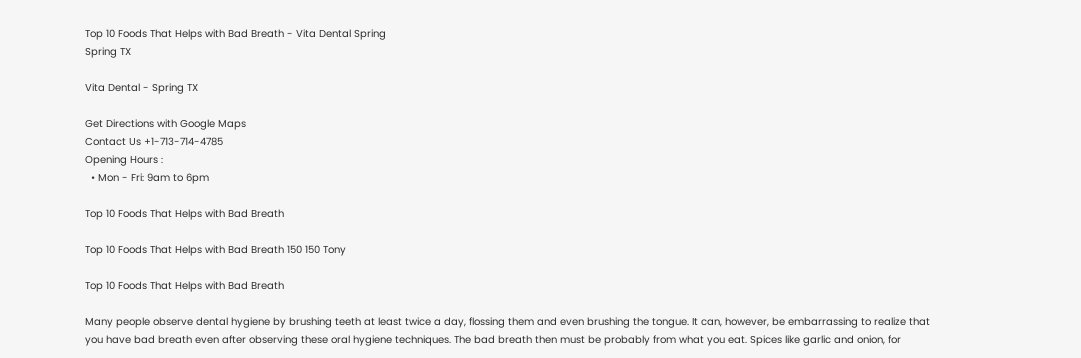Top 10 Foods That Helps with Bad Breath - Vita Dental Spring
Spring TX

Vita Dental - Spring TX

Get Directions with Google Maps
Contact Us +1-713-714-4785
Opening Hours :
  • Mon - Fri: 9am to 6pm

Top 10 Foods That Helps with Bad Breath

Top 10 Foods That Helps with Bad Breath 150 150 Tony

Top 10 Foods That Helps with Bad Breath

Many people observe dental hygiene by brushing teeth at least twice a day, flossing them and even brushing the tongue. It can, however, be embarrassing to realize that you have bad breath even after observing these oral hygiene techniques. The bad breath then must be probably from what you eat. Spices like garlic and onion, for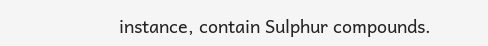instance, contain Sulphur compounds.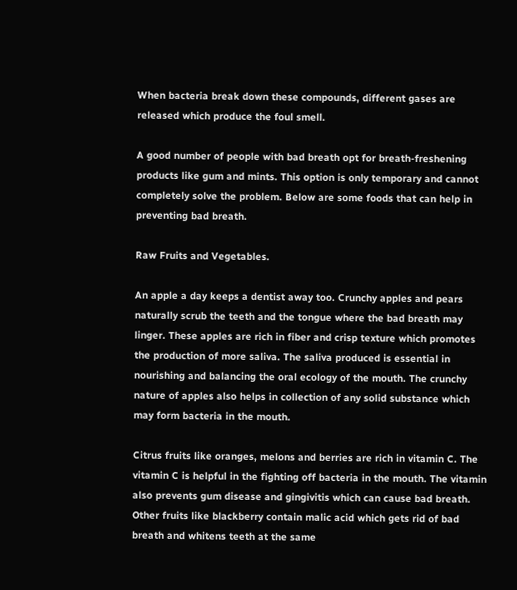When bacteria break down these compounds, different gases are released which produce the foul smell.

A good number of people with bad breath opt for breath-freshening products like gum and mints. This option is only temporary and cannot completely solve the problem. Below are some foods that can help in preventing bad breath.

Raw Fruits and Vegetables.

An apple a day keeps a dentist away too. Crunchy apples and pears naturally scrub the teeth and the tongue where the bad breath may linger. These apples are rich in fiber and crisp texture which promotes the production of more saliva. The saliva produced is essential in nourishing and balancing the oral ecology of the mouth. The crunchy nature of apples also helps in collection of any solid substance which may form bacteria in the mouth.

Citrus fruits like oranges, melons and berries are rich in vitamin C. The vitamin C is helpful in the fighting off bacteria in the mouth. The vitamin also prevents gum disease and gingivitis which can cause bad breath. Other fruits like blackberry contain malic acid which gets rid of bad breath and whitens teeth at the same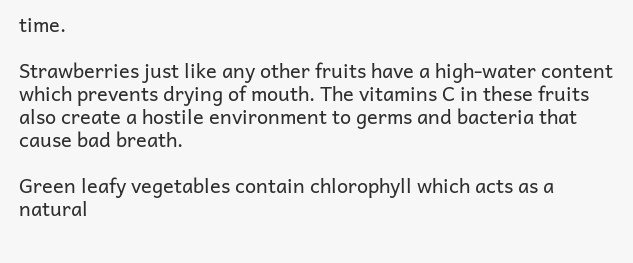time.

Strawberries just like any other fruits have a high-water content which prevents drying of mouth. The vitamins C in these fruits also create a hostile environment to germs and bacteria that cause bad breath.

Green leafy vegetables contain chlorophyll which acts as a natural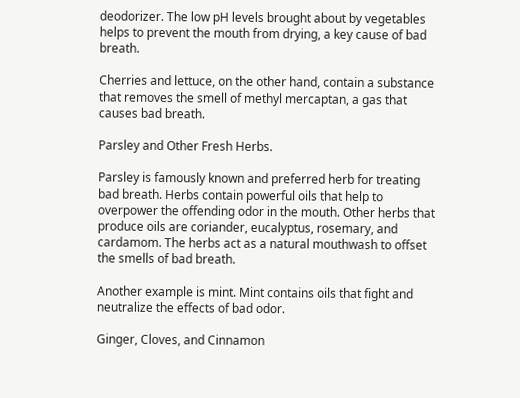deodorizer. The low pH levels brought about by vegetables helps to prevent the mouth from drying, a key cause of bad breath.

Cherries and lettuce, on the other hand, contain a substance that removes the smell of methyl mercaptan, a gas that causes bad breath.

Parsley and Other Fresh Herbs.

Parsley is famously known and preferred herb for treating bad breath. Herbs contain powerful oils that help to overpower the offending odor in the mouth. Other herbs that produce oils are coriander, eucalyptus, rosemary, and cardamom. The herbs act as a natural mouthwash to offset the smells of bad breath.

Another example is mint. Mint contains oils that fight and neutralize the effects of bad odor.

Ginger, Cloves, and Cinnamon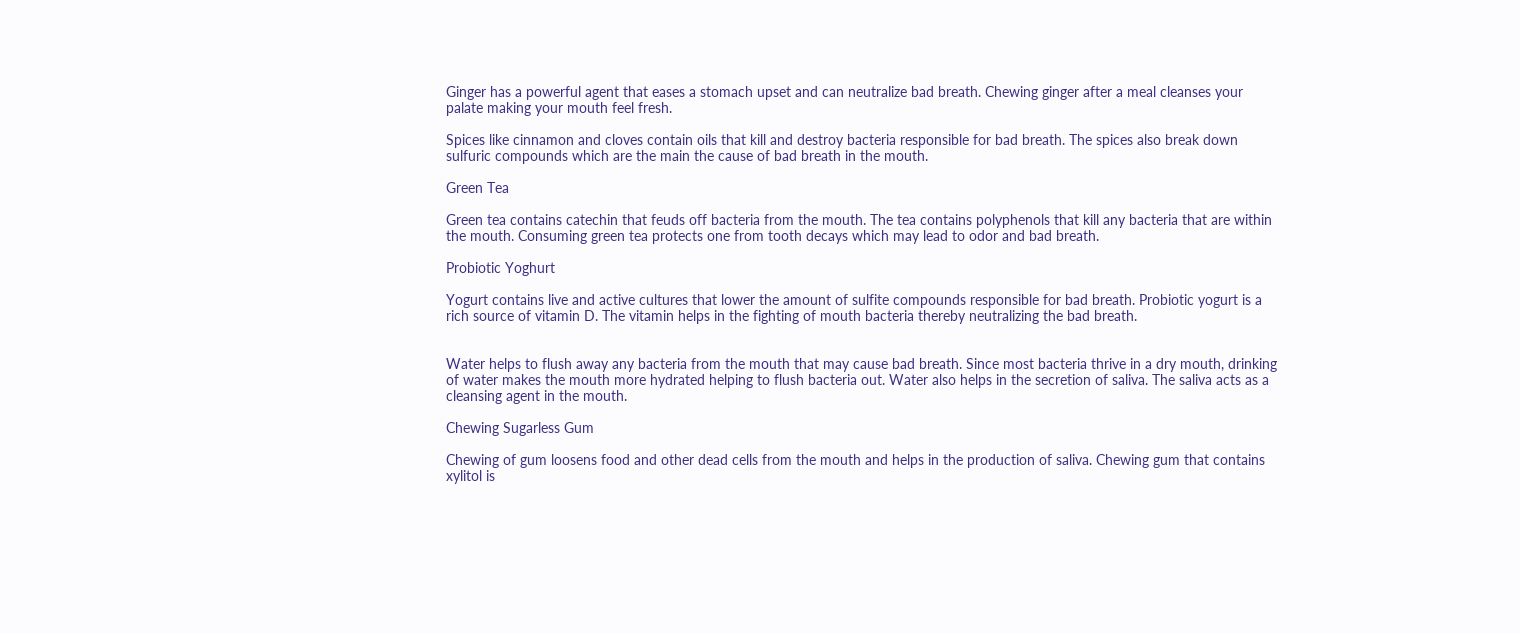Ginger has a powerful agent that eases a stomach upset and can neutralize bad breath. Chewing ginger after a meal cleanses your palate making your mouth feel fresh.

Spices like cinnamon and cloves contain oils that kill and destroy bacteria responsible for bad breath. The spices also break down sulfuric compounds which are the main the cause of bad breath in the mouth.

Green Tea

Green tea contains catechin that feuds off bacteria from the mouth. The tea contains polyphenols that kill any bacteria that are within the mouth. Consuming green tea protects one from tooth decays which may lead to odor and bad breath.

Probiotic Yoghurt

Yogurt contains live and active cultures that lower the amount of sulfite compounds responsible for bad breath. Probiotic yogurt is a rich source of vitamin D. The vitamin helps in the fighting of mouth bacteria thereby neutralizing the bad breath.


Water helps to flush away any bacteria from the mouth that may cause bad breath. Since most bacteria thrive in a dry mouth, drinking of water makes the mouth more hydrated helping to flush bacteria out. Water also helps in the secretion of saliva. The saliva acts as a cleansing agent in the mouth.

Chewing Sugarless Gum

Chewing of gum loosens food and other dead cells from the mouth and helps in the production of saliva. Chewing gum that contains xylitol is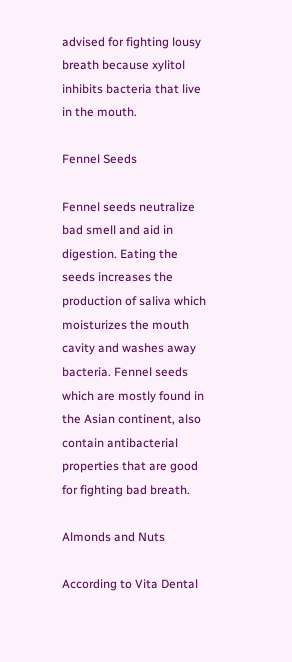advised for fighting lousy breath because xylitol inhibits bacteria that live in the mouth.

Fennel Seeds

Fennel seeds neutralize bad smell and aid in digestion. Eating the seeds increases the production of saliva which moisturizes the mouth cavity and washes away bacteria. Fennel seeds which are mostly found in the Asian continent, also contain antibacterial properties that are good for fighting bad breath.

Almonds and Nuts

According to Vita Dental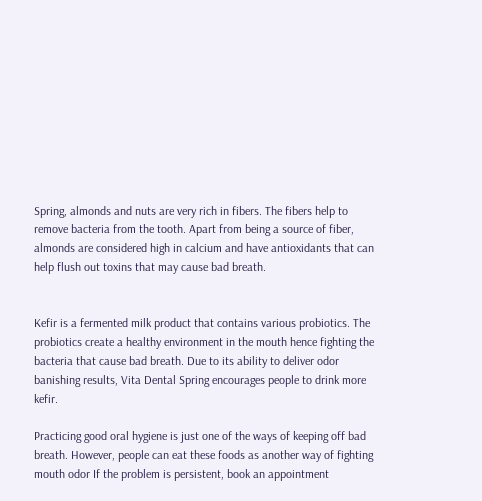Spring, almonds and nuts are very rich in fibers. The fibers help to remove bacteria from the tooth. Apart from being a source of fiber, almonds are considered high in calcium and have antioxidants that can help flush out toxins that may cause bad breath.


Kefir is a fermented milk product that contains various probiotics. The probiotics create a healthy environment in the mouth hence fighting the bacteria that cause bad breath. Due to its ability to deliver odor banishing results, Vita Dental Spring encourages people to drink more kefir.

Practicing good oral hygiene is just one of the ways of keeping off bad breath. However, people can eat these foods as another way of fighting mouth odor If the problem is persistent, book an appointment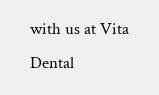with us at Vita Dental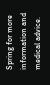Spring for more information and medical advice.